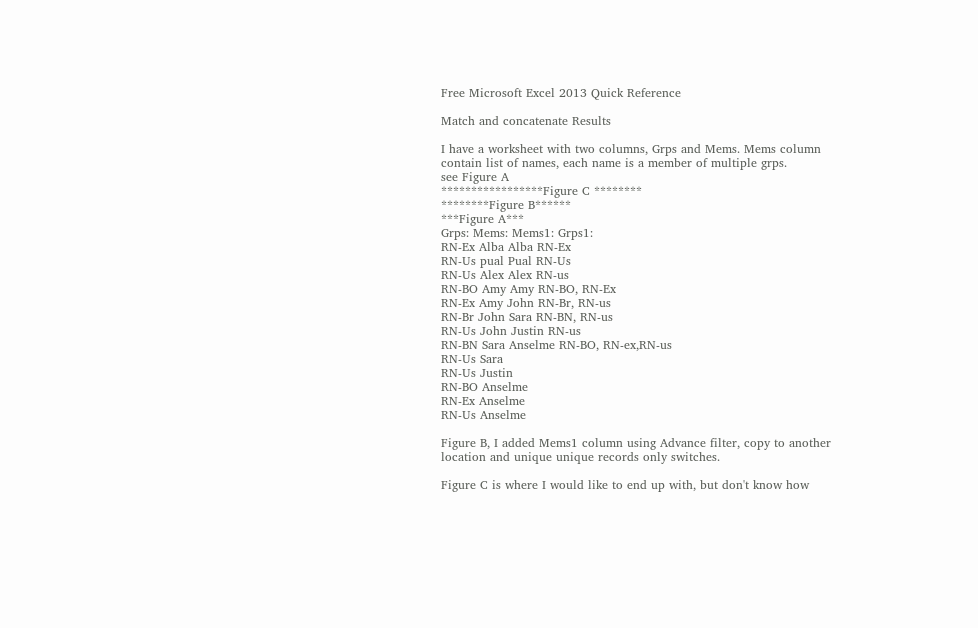Free Microsoft Excel 2013 Quick Reference

Match and concatenate Results

I have a worksheet with two columns, Grps and Mems. Mems column
contain list of names, each name is a member of multiple grps.
see Figure A
*****************Figure C ********
********Figure B******
***Figure A***
Grps: Mems: Mems1: Grps1:
RN-Ex Alba Alba RN-Ex
RN-Us pual Pual RN-Us
RN-Us Alex Alex RN-us
RN-BO Amy Amy RN-BO, RN-Ex
RN-Ex Amy John RN-Br, RN-us
RN-Br John Sara RN-BN, RN-us
RN-Us John Justin RN-us
RN-BN Sara Anselme RN-BO, RN-ex,RN-us
RN-Us Sara
RN-Us Justin
RN-BO Anselme
RN-Ex Anselme
RN-Us Anselme

Figure B, I added Mems1 column using Advance filter, copy to another
location and unique unique records only switches.

Figure C is where I would like to end up with, but don't know how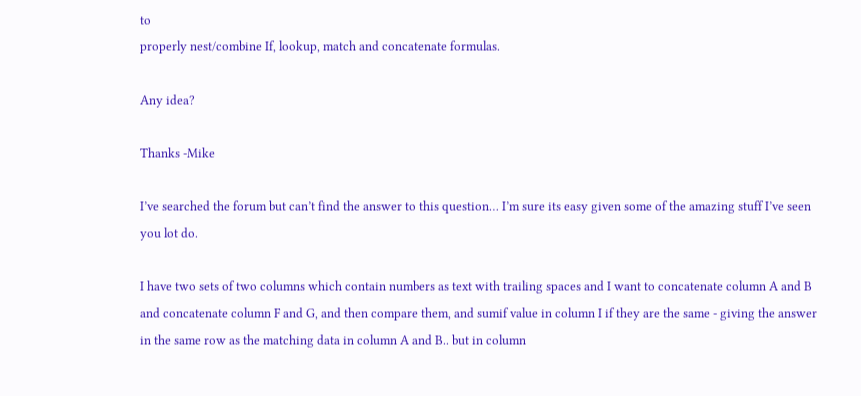to
properly nest/combine If, lookup, match and concatenate formulas.

Any idea?

Thanks -Mike

I’ve searched the forum but can’t find the answer to this question… I’m sure its easy given some of the amazing stuff I’ve seen you lot do.

I have two sets of two columns which contain numbers as text with trailing spaces and I want to concatenate column A and B and concatenate column F and G, and then compare them, and sumif value in column I if they are the same - giving the answer in the same row as the matching data in column A and B.. but in column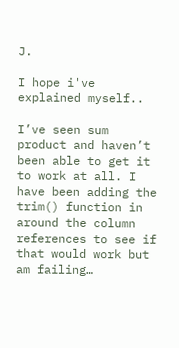J.

I hope i've explained myself..

I’ve seen sum product and haven’t been able to get it to work at all. I have been adding the trim() function in around the column references to see if that would work but am failing…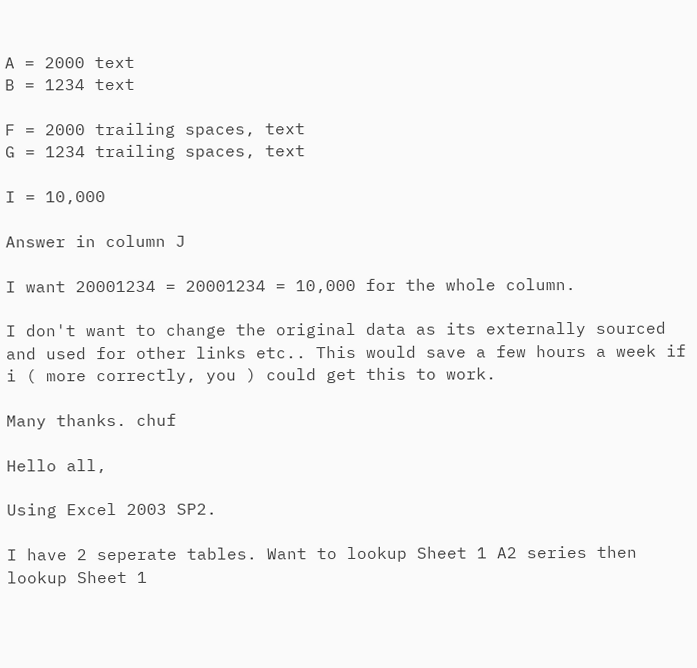A = 2000 text
B = 1234 text

F = 2000 trailing spaces, text
G = 1234 trailing spaces, text

I = 10,000

Answer in column J

I want 20001234 = 20001234 = 10,000 for the whole column.

I don't want to change the original data as its externally sourced and used for other links etc.. This would save a few hours a week if i ( more correctly, you ) could get this to work.

Many thanks. chuf

Hello all,

Using Excel 2003 SP2.

I have 2 seperate tables. Want to lookup Sheet 1 A2 series then lookup Sheet 1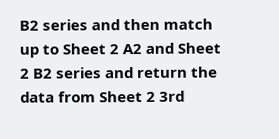B2 series and then match up to Sheet 2 A2 and Sheet 2 B2 series and return the data from Sheet 2 3rd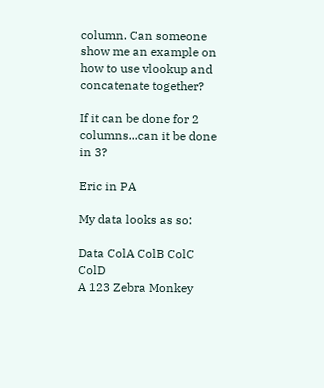column. Can someone show me an example on how to use vlookup and concatenate together?

If it can be done for 2 columns...can it be done in 3?

Eric in PA

My data looks as so:

Data ColA ColB ColC ColD
A 123 Zebra Monkey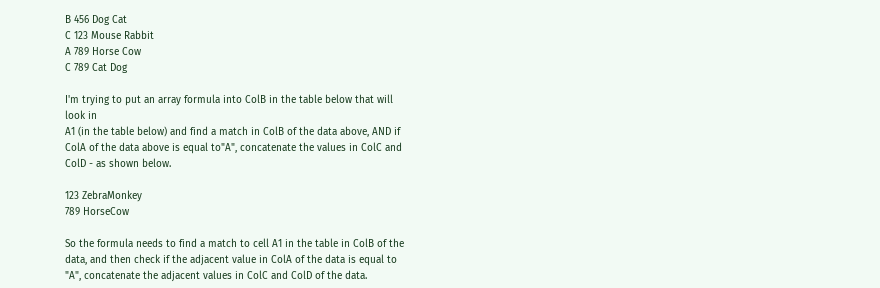B 456 Dog Cat
C 123 Mouse Rabbit
A 789 Horse Cow
C 789 Cat Dog

I'm trying to put an array formula into ColB in the table below that will
look in
A1 (in the table below) and find a match in ColB of the data above, AND if
ColA of the data above is equal to"A", concatenate the values in ColC and
ColD - as shown below.

123 ZebraMonkey
789 HorseCow

So the formula needs to find a match to cell A1 in the table in ColB of the
data, and then check if the adjacent value in ColA of the data is equal to
"A", concatenate the adjacent values in ColC and ColD of the data.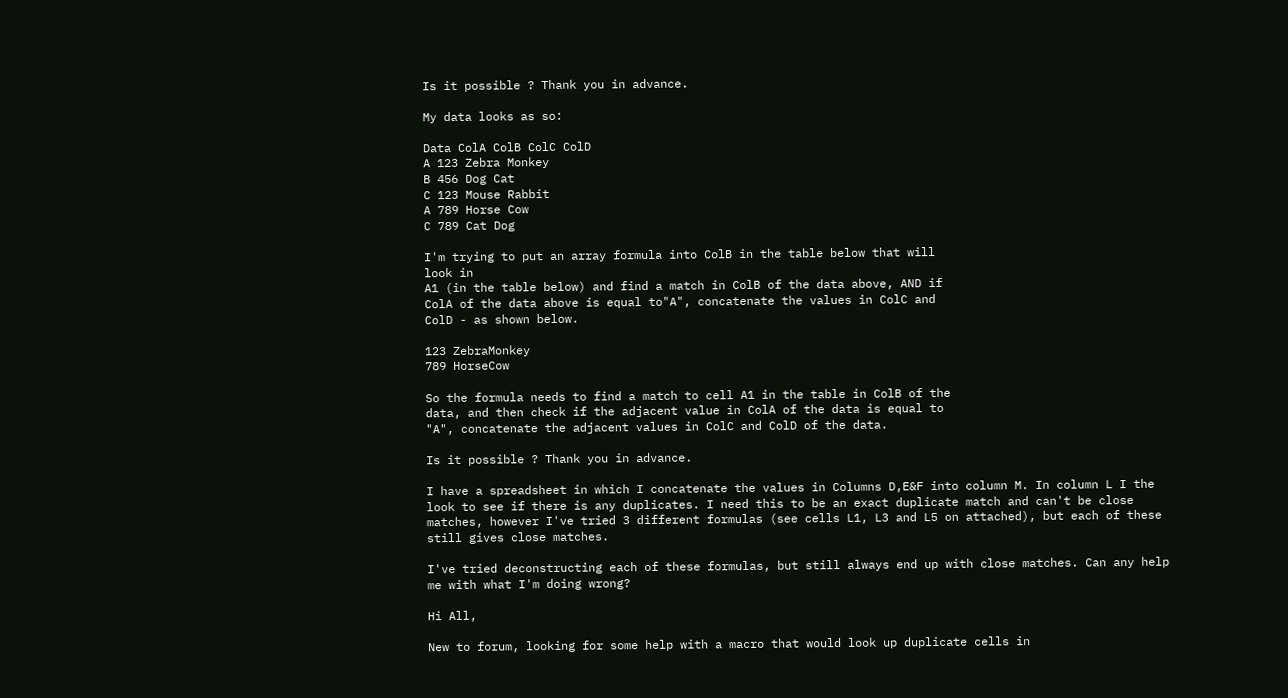Is it possible ? Thank you in advance.

My data looks as so:

Data ColA ColB ColC ColD
A 123 Zebra Monkey
B 456 Dog Cat
C 123 Mouse Rabbit
A 789 Horse Cow
C 789 Cat Dog

I'm trying to put an array formula into ColB in the table below that will
look in
A1 (in the table below) and find a match in ColB of the data above, AND if
ColA of the data above is equal to"A", concatenate the values in ColC and
ColD - as shown below.

123 ZebraMonkey
789 HorseCow

So the formula needs to find a match to cell A1 in the table in ColB of the
data, and then check if the adjacent value in ColA of the data is equal to
"A", concatenate the adjacent values in ColC and ColD of the data.

Is it possible ? Thank you in advance.

I have a spreadsheet in which I concatenate the values in Columns D,E&F into column M. In column L I the look to see if there is any duplicates. I need this to be an exact duplicate match and can't be close matches, however I've tried 3 different formulas (see cells L1, L3 and L5 on attached), but each of these still gives close matches.

I've tried deconstructing each of these formulas, but still always end up with close matches. Can any help me with what I'm doing wrong?

Hi All,

New to forum, looking for some help with a macro that would look up duplicate cells in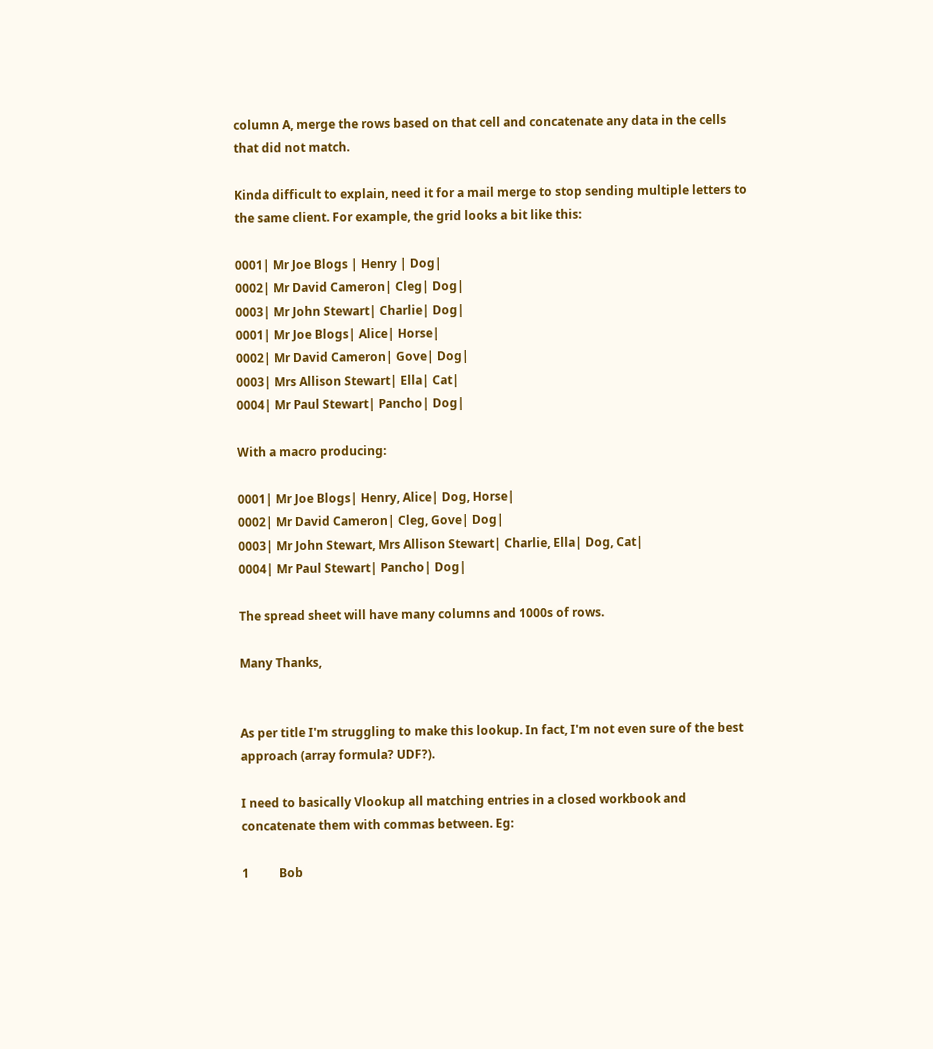column A, merge the rows based on that cell and concatenate any data in the cells that did not match.

Kinda difficult to explain, need it for a mail merge to stop sending multiple letters to the same client. For example, the grid looks a bit like this:

0001| Mr Joe Blogs | Henry | Dog|
0002| Mr David Cameron| Cleg| Dog|
0003| Mr John Stewart| Charlie| Dog|
0001| Mr Joe Blogs| Alice| Horse|
0002| Mr David Cameron| Gove| Dog|
0003| Mrs Allison Stewart| Ella| Cat|
0004| Mr Paul Stewart| Pancho| Dog|

With a macro producing:

0001| Mr Joe Blogs| Henry, Alice| Dog, Horse|
0002| Mr David Cameron| Cleg, Gove| Dog|
0003| Mr John Stewart, Mrs Allison Stewart| Charlie, Ella| Dog, Cat|
0004| Mr Paul Stewart| Pancho| Dog|

The spread sheet will have many columns and 1000s of rows.

Many Thanks,


As per title I'm struggling to make this lookup. In fact, I'm not even sure of the best approach (array formula? UDF?).

I need to basically Vlookup all matching entries in a closed workbook and concatenate them with commas between. Eg:

1          Bob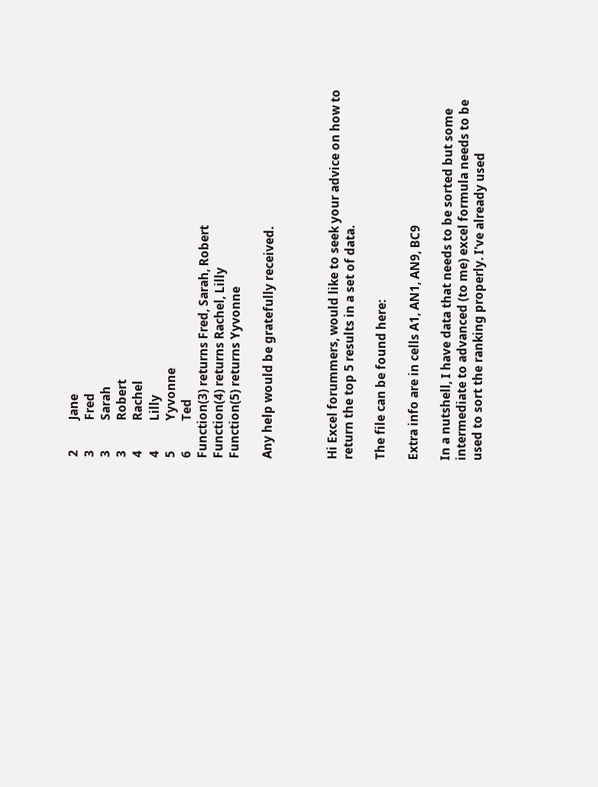2          Jane
3          Fred
3          Sarah
3          Robert
4          Rachel
4          Lilly
5          Yyvonne
6          Ted
Function(3) returns Fred, Sarah, Robert
Function(4) returns Rachel, Lilly
Function(5) returns Yyvonne

Any help would be gratefully received.



Hi Excel forummers, would like to seek your advice on how to return the top 5 results in a set of data.

The file can be found here:

Extra info are in cells A1, AN1, AN9, BC9

In a nutshell, I have data that needs to be sorted but some intermediate to advanced (to me) excel formula needs to be used to sort the ranking properly. I've already used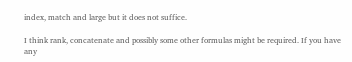index, match and large but it does not suffice.

I think rank, concatenate and possibly some other formulas might be required. If you have any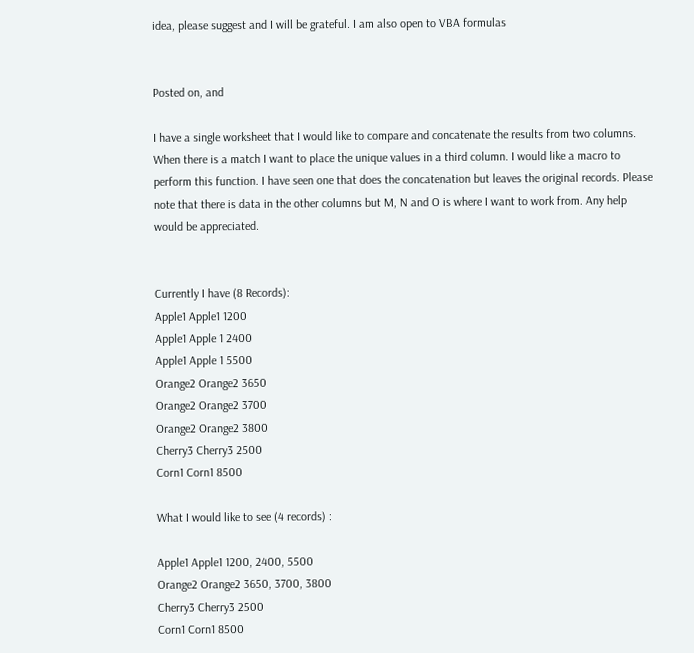idea, please suggest and I will be grateful. I am also open to VBA formulas


Posted on, and

I have a single worksheet that I would like to compare and concatenate the results from two columns. When there is a match I want to place the unique values in a third column. I would like a macro to perform this function. I have seen one that does the concatenation but leaves the original records. Please note that there is data in the other columns but M, N and O is where I want to work from. Any help would be appreciated.


Currently I have (8 Records):
Apple1 Apple1 1200
Apple1 Apple 1 2400
Apple1 Apple 1 5500
Orange2 Orange2 3650
Orange2 Orange2 3700
Orange2 Orange2 3800
Cherry3 Cherry3 2500
Corn1 Corn1 8500

What I would like to see (4 records) :

Apple1 Apple1 1200, 2400, 5500
Orange2 Orange2 3650, 3700, 3800
Cherry3 Cherry3 2500
Corn1 Corn1 8500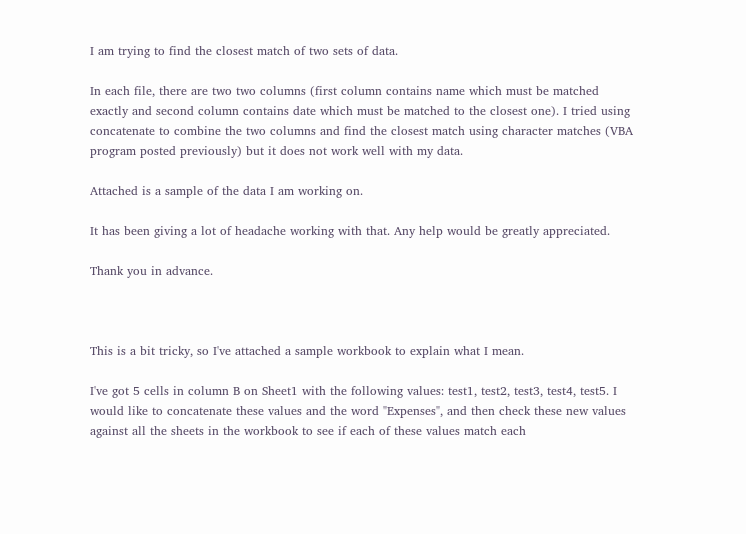I am trying to find the closest match of two sets of data.

In each file, there are two two columns (first column contains name which must be matched exactly and second column contains date which must be matched to the closest one). I tried using concatenate to combine the two columns and find the closest match using character matches (VBA program posted previously) but it does not work well with my data.

Attached is a sample of the data I am working on.

It has been giving a lot of headache working with that. Any help would be greatly appreciated.

Thank you in advance.



This is a bit tricky, so I've attached a sample workbook to explain what I mean.

I've got 5 cells in column B on Sheet1 with the following values: test1, test2, test3, test4, test5. I would like to concatenate these values and the word "Expenses", and then check these new values against all the sheets in the workbook to see if each of these values match each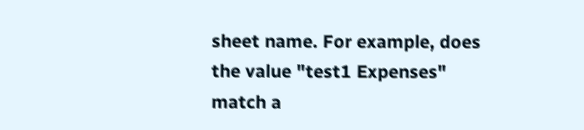sheet name. For example, does the value "test1 Expenses" match a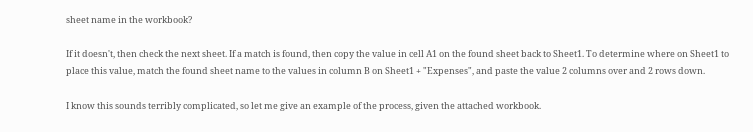sheet name in the workbook?

If it doesn't, then check the next sheet. If a match is found, then copy the value in cell A1 on the found sheet back to Sheet1. To determine where on Sheet1 to place this value, match the found sheet name to the values in column B on Sheet1 + "Expenses", and paste the value 2 columns over and 2 rows down.

I know this sounds terribly complicated, so let me give an example of the process, given the attached workbook.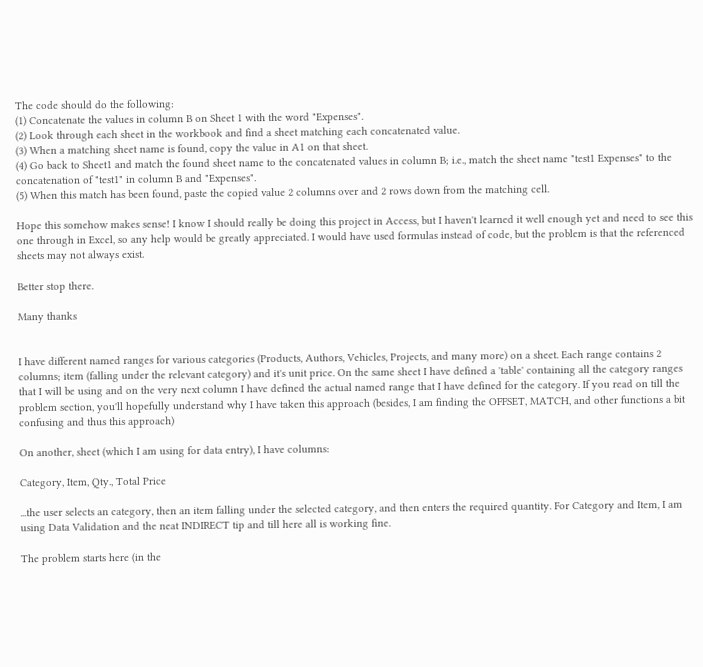The code should do the following:
(1) Concatenate the values in column B on Sheet 1 with the word "Expenses".
(2) Look through each sheet in the workbook and find a sheet matching each concatenated value.
(3) When a matching sheet name is found, copy the value in A1 on that sheet.
(4) Go back to Sheet1 and match the found sheet name to the concatenated values in column B; i.e., match the sheet name "test1 Expenses" to the concatenation of "test1" in column B and "Expenses".
(5) When this match has been found, paste the copied value 2 columns over and 2 rows down from the matching cell.

Hope this somehow makes sense! I know I should really be doing this project in Access, but I haven't learned it well enough yet and need to see this one through in Excel, so any help would be greatly appreciated. I would have used formulas instead of code, but the problem is that the referenced sheets may not always exist.

Better stop there.

Many thanks


I have different named ranges for various categories (Products, Authors, Vehicles, Projects, and many more) on a sheet. Each range contains 2 columns; item (falling under the relevant category) and it's unit price. On the same sheet I have defined a 'table' containing all the category ranges that I will be using and on the very next column I have defined the actual named range that I have defined for the category. If you read on till the problem section, you'll hopefully understand why I have taken this approach (besides, I am finding the OFFSET, MATCH, and other functions a bit confusing and thus this approach)

On another, sheet (which I am using for data entry), I have columns:

Category, Item, Qty., Total Price

...the user selects an category, then an item falling under the selected category, and then enters the required quantity. For Category and Item, I am using Data Validation and the neat INDIRECT tip and till here all is working fine.

The problem starts here (in the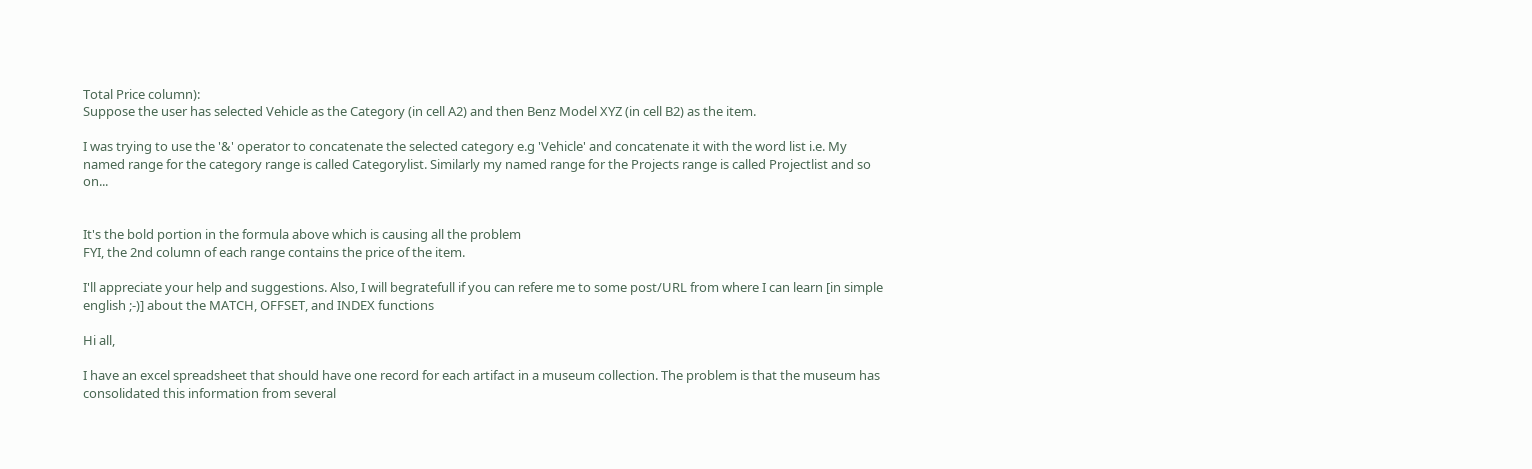Total Price column):
Suppose the user has selected Vehicle as the Category (in cell A2) and then Benz Model XYZ (in cell B2) as the item.

I was trying to use the '&' operator to concatenate the selected category e.g 'Vehicle' and concatenate it with the word list i.e. My named range for the category range is called Categorylist. Similarly my named range for the Projects range is called Projectlist and so on...


It's the bold portion in the formula above which is causing all the problem
FYI, the 2nd column of each range contains the price of the item.

I'll appreciate your help and suggestions. Also, I will begratefull if you can refere me to some post/URL from where I can learn [in simple english ;-)] about the MATCH, OFFSET, and INDEX functions

Hi all,

I have an excel spreadsheet that should have one record for each artifact in a museum collection. The problem is that the museum has consolidated this information from several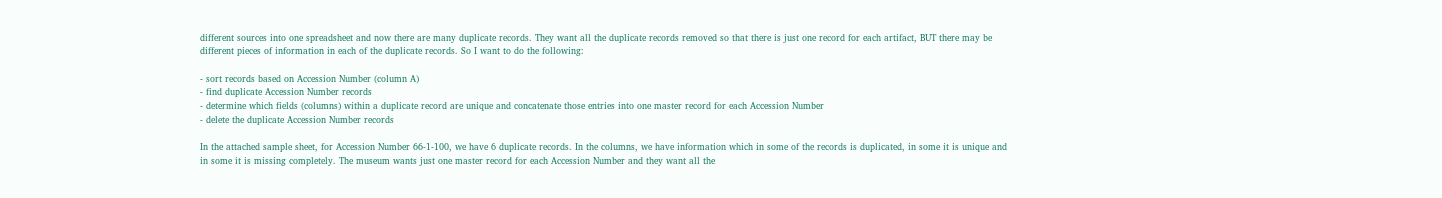different sources into one spreadsheet and now there are many duplicate records. They want all the duplicate records removed so that there is just one record for each artifact, BUT there may be different pieces of information in each of the duplicate records. So I want to do the following:

- sort records based on Accession Number (column A)
- find duplicate Accession Number records
- determine which fields (columns) within a duplicate record are unique and concatenate those entries into one master record for each Accession Number
- delete the duplicate Accession Number records

In the attached sample sheet, for Accession Number 66-1-100, we have 6 duplicate records. In the columns, we have information which in some of the records is duplicated, in some it is unique and in some it is missing completely. The museum wants just one master record for each Accession Number and they want all the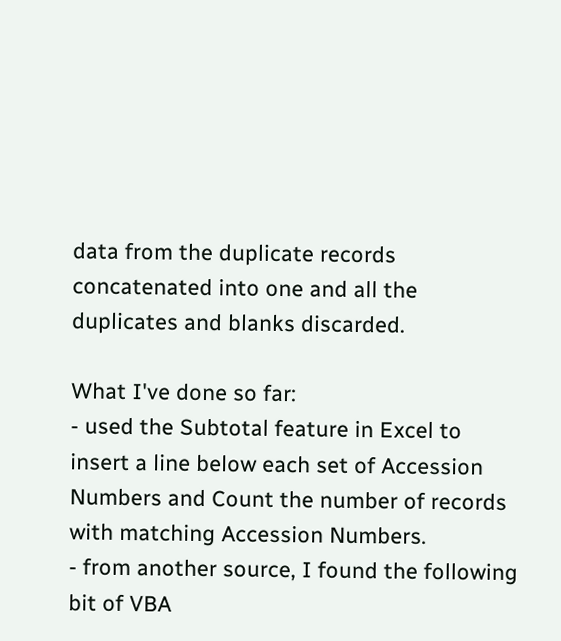data from the duplicate records concatenated into one and all the duplicates and blanks discarded.

What I've done so far:
- used the Subtotal feature in Excel to insert a line below each set of Accession Numbers and Count the number of records with matching Accession Numbers.
- from another source, I found the following bit of VBA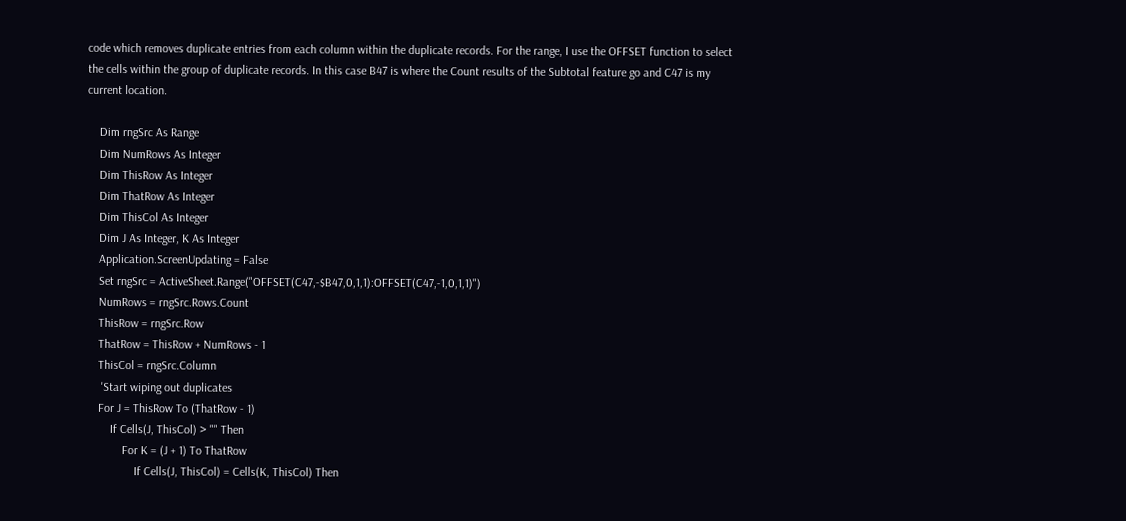code which removes duplicate entries from each column within the duplicate records. For the range, I use the OFFSET function to select the cells within the group of duplicate records. In this case B47 is where the Count results of the Subtotal feature go and C47 is my current location.

    Dim rngSrc As Range
    Dim NumRows As Integer
    Dim ThisRow As Integer
    Dim ThatRow As Integer
    Dim ThisCol As Integer
    Dim J As Integer, K As Integer
    Application.ScreenUpdating = False
    Set rngSrc = ActiveSheet.Range("OFFSET(C47,-$B47,0,1,1):OFFSET(C47,-1,0,1,1)")
    NumRows = rngSrc.Rows.Count
    ThisRow = rngSrc.Row
    ThatRow = ThisRow + NumRows - 1
    ThisCol = rngSrc.Column
     'Start wiping out duplicates
    For J = ThisRow To (ThatRow - 1)
        If Cells(J, ThisCol) > "" Then
            For K = (J + 1) To ThatRow
                If Cells(J, ThisCol) = Cells(K, ThisCol) Then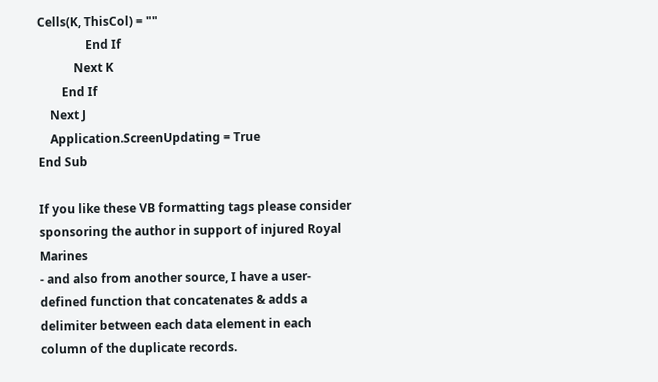Cells(K, ThisCol) = ""
                End If
            Next K
        End If
    Next J
    Application.ScreenUpdating = True
End Sub

If you like these VB formatting tags please consider sponsoring the author in support of injured Royal Marines
- and also from another source, I have a user-defined function that concatenates & adds a delimiter between each data element in each column of the duplicate records.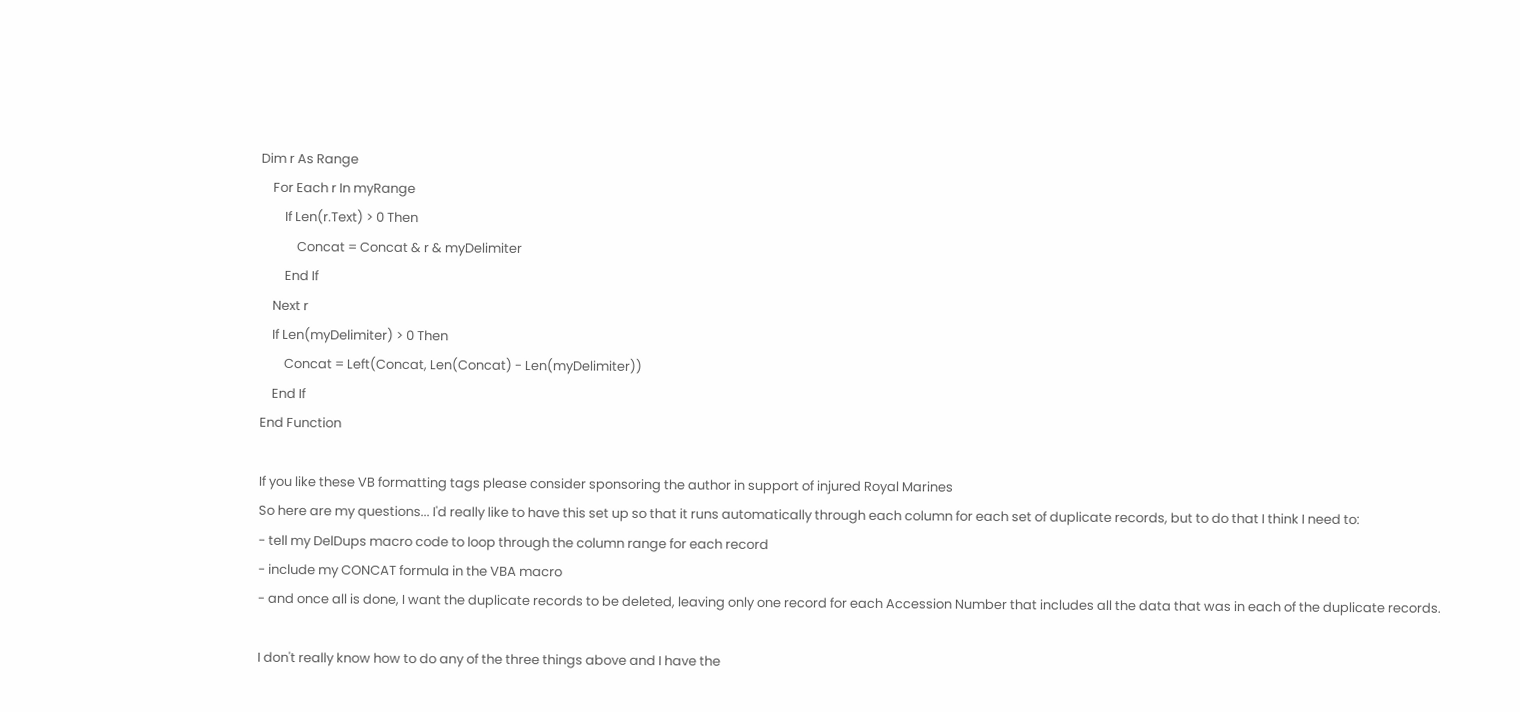Dim r As Range
    For Each r In myRange
        If Len(r.Text) > 0 Then
            Concat = Concat & r & myDelimiter
        End If
    Next r
    If Len(myDelimiter) > 0 Then
        Concat = Left(Concat, Len(Concat) - Len(myDelimiter))
    End If
End Function

If you like these VB formatting tags please consider sponsoring the author in support of injured Royal Marines
So here are my questions... I'd really like to have this set up so that it runs automatically through each column for each set of duplicate records, but to do that I think I need to:
- tell my DelDups macro code to loop through the column range for each record
- include my CONCAT formula in the VBA macro
- and once all is done, I want the duplicate records to be deleted, leaving only one record for each Accession Number that includes all the data that was in each of the duplicate records.

I don't really know how to do any of the three things above and I have the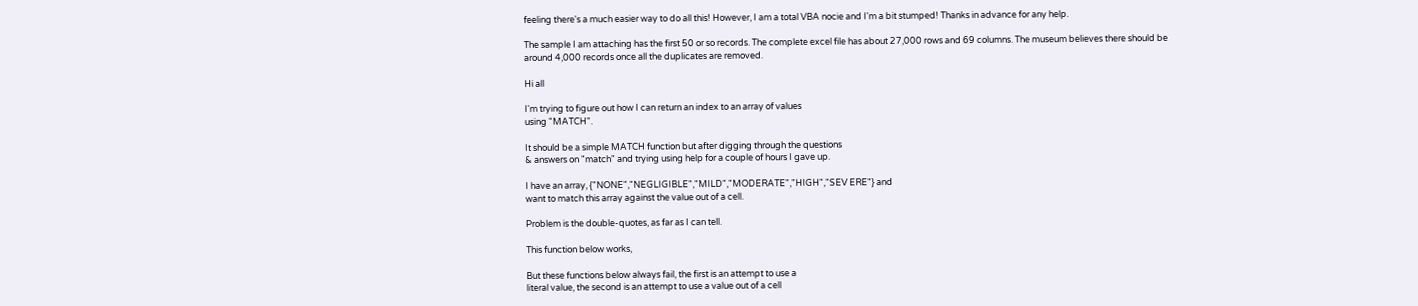feeling there's a much easier way to do all this! However, I am a total VBA nocie and I'm a bit stumped! Thanks in advance for any help.

The sample I am attaching has the first 50 or so records. The complete excel file has about 27,000 rows and 69 columns. The museum believes there should be around 4,000 records once all the duplicates are removed.

Hi all

I'm trying to figure out how I can return an index to an array of values
using "MATCH".

It should be a simple MATCH function but after digging through the questions
& answers on "match" and trying using help for a couple of hours I gave up.

I have an array, {"NONE","NEGLIGIBLE","MILD","MODERATE","HIGH","SEV ERE"} and
want to match this array against the value out of a cell.

Problem is the double-quotes, as far as I can tell.

This function below works,

But these functions below always fail, the first is an attempt to use a
literal value, the second is an attempt to use a value out of a cell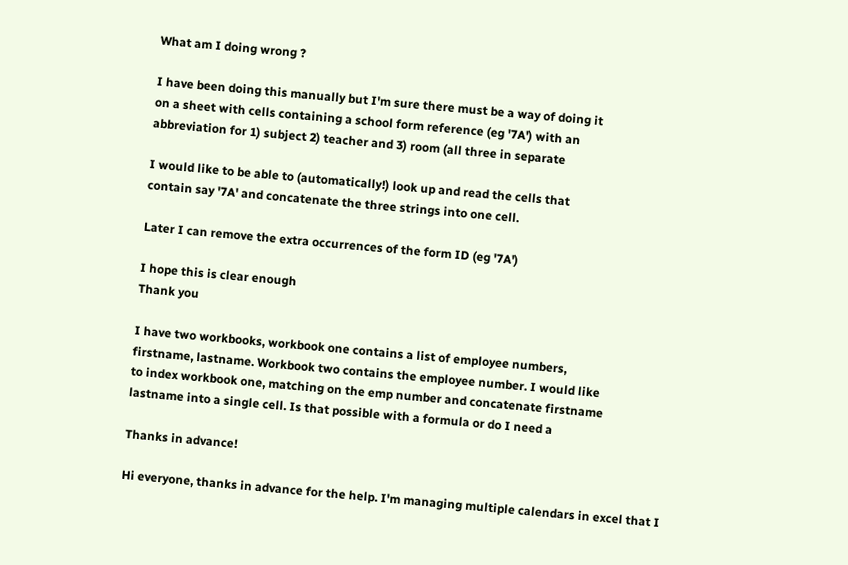What am I doing wrong ?

I have been doing this manually but I'm sure there must be a way of doing it
on a sheet with cells containing a school form reference (eg '7A') with an
abbreviation for 1) subject 2) teacher and 3) room (all three in separate

I would like to be able to (automatically!) look up and read the cells that
contain say '7A' and concatenate the three strings into one cell.

Later I can remove the extra occurrences of the form ID (eg '7A')

I hope this is clear enough
Thank you

I have two workbooks, workbook one contains a list of employee numbers,
firstname, lastname. Workbook two contains the employee number. I would like
to index workbook one, matching on the emp number and concatenate firstname
lastname into a single cell. Is that possible with a formula or do I need a

Thanks in advance!

Hi everyone, thanks in advance for the help. I'm managing multiple calendars in excel that I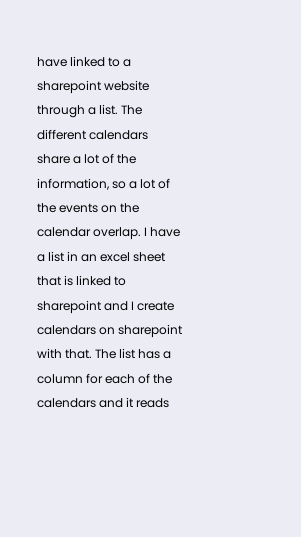have linked to a sharepoint website through a list. The different calendars share a lot of the information, so a lot of the events on the calendar overlap. I have a list in an excel sheet that is linked to sharepoint and I create calendars on sharepoint with that. The list has a column for each of the calendars and it reads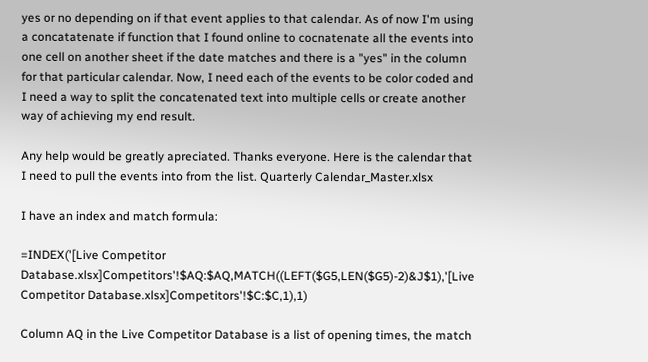yes or no depending on if that event applies to that calendar. As of now I'm using a concatatenate if function that I found online to cocnatenate all the events into one cell on another sheet if the date matches and there is a "yes" in the column for that particular calendar. Now, I need each of the events to be color coded and I need a way to split the concatenated text into multiple cells or create another way of achieving my end result.

Any help would be greatly apreciated. Thanks everyone. Here is the calendar that I need to pull the events into from the list. Quarterly Calendar_Master.xlsx

I have an index and match formula:

=INDEX('[Live Competitor Database.xlsx]Competitors'!$AQ:$AQ,MATCH((LEFT($G5,LEN($G5)-2)&J$1),'[Live Competitor Database.xlsx]Competitors'!$C:$C,1),1)

Column AQ in the Live Competitor Database is a list of opening times, the match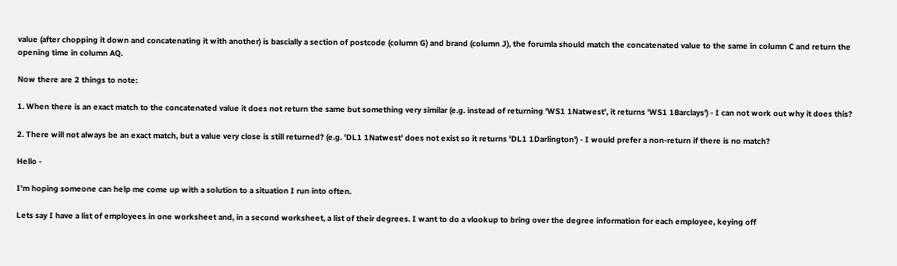value (after chopping it down and concatenating it with another) is bascially a section of postcode (column G) and brand (column J), the forumla should match the concatenated value to the same in column C and return the opening time in column AQ.

Now there are 2 things to note:

1. When there is an exact match to the concatenated value it does not return the same but something very similar (e.g. instead of returning 'WS1 1Natwest', it returns 'WS1 1Barclays') - I can not work out why it does this?

2. There will not always be an exact match, but a value very close is still returned? (e.g. 'DL1 1Natwest' does not exist so it returns 'DL1 1Darlington') - I would prefer a non-return if there is no match?

Hello -

I'm hoping someone can help me come up with a solution to a situation I run into often.

Lets say I have a list of employees in one worksheet and, in a second worksheet, a list of their degrees. I want to do a vlookup to bring over the degree information for each employee, keying off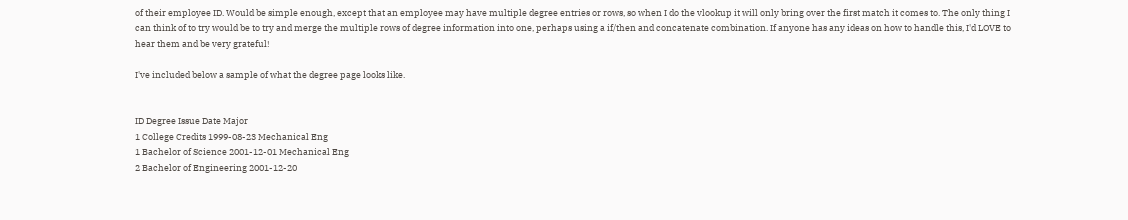of their employee ID. Would be simple enough, except that an employee may have multiple degree entries or rows, so when I do the vlookup it will only bring over the first match it comes to. The only thing I can think of to try would be to try and merge the multiple rows of degree information into one, perhaps using a if/then and concatenate combination. If anyone has any ideas on how to handle this, I'd LOVE to hear them and be very grateful!

I've included below a sample of what the degree page looks like.


ID Degree Issue Date Major
1 College Credits 1999-08-23 Mechanical Eng
1 Bachelor of Science 2001-12-01 Mechanical Eng
2 Bachelor of Engineering 2001-12-20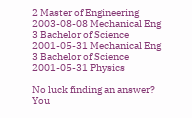2 Master of Engineering 2003-08-08 Mechanical Eng
3 Bachelor of Science 2001-05-31 Mechanical Eng
3 Bachelor of Science 2001-05-31 Physics

No luck finding an answer? You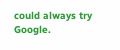could always try Google.